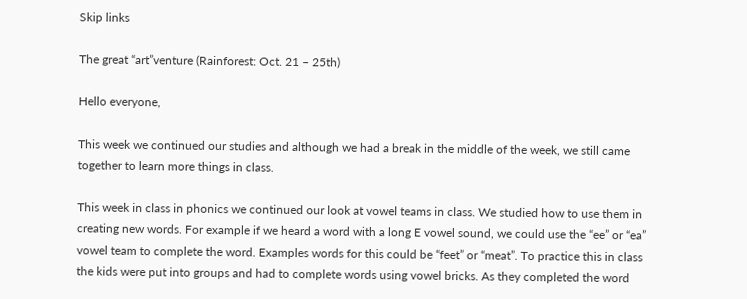Skip links

The great “art”venture (Rainforest: Oct. 21 – 25th)

Hello everyone,

This week we continued our studies and although we had a break in the middle of the week, we still came together to learn more things in class.

This week in class in phonics we continued our look at vowel teams in class. We studied how to use them in creating new words. For example if we heard a word with a long E vowel sound, we could use the “ee” or “ea” vowel team to complete the word. Examples words for this could be “feet” or “meat”. To practice this in class the kids were put into groups and had to complete words using vowel bricks. As they completed the word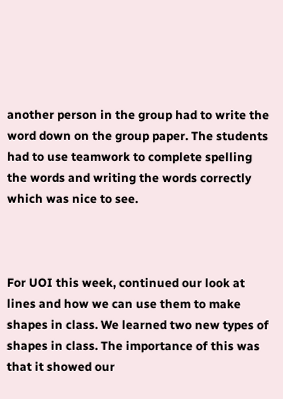another person in the group had to write the word down on the group paper. The students had to use teamwork to complete spelling the words and writing the words correctly which was nice to see.



For UOI this week, continued our look at lines and how we can use them to make shapes in class. We learned two new types of shapes in class. The importance of this was that it showed our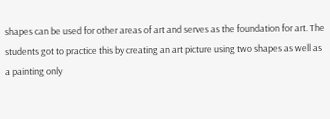shapes can be used for other areas of art and serves as the foundation for art. The students got to practice this by creating an art picture using two shapes as well as a painting only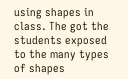using shapes in class. The got the students exposed to the many types of shapes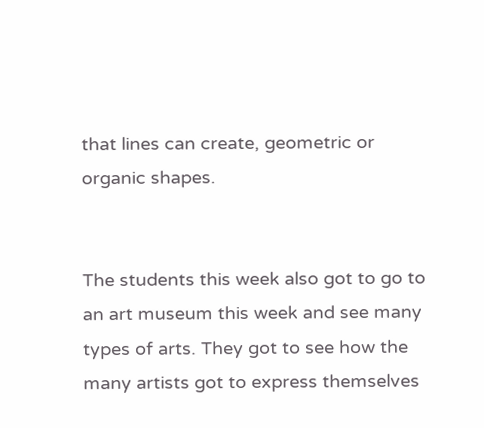that lines can create, geometric or organic shapes.


The students this week also got to go to an art museum this week and see many types of arts. They got to see how the many artists got to express themselves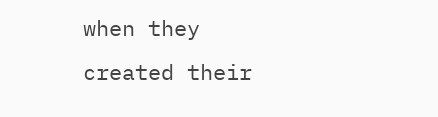when they created their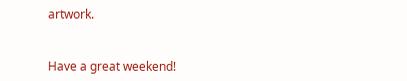artwork.


Have a great weekend!